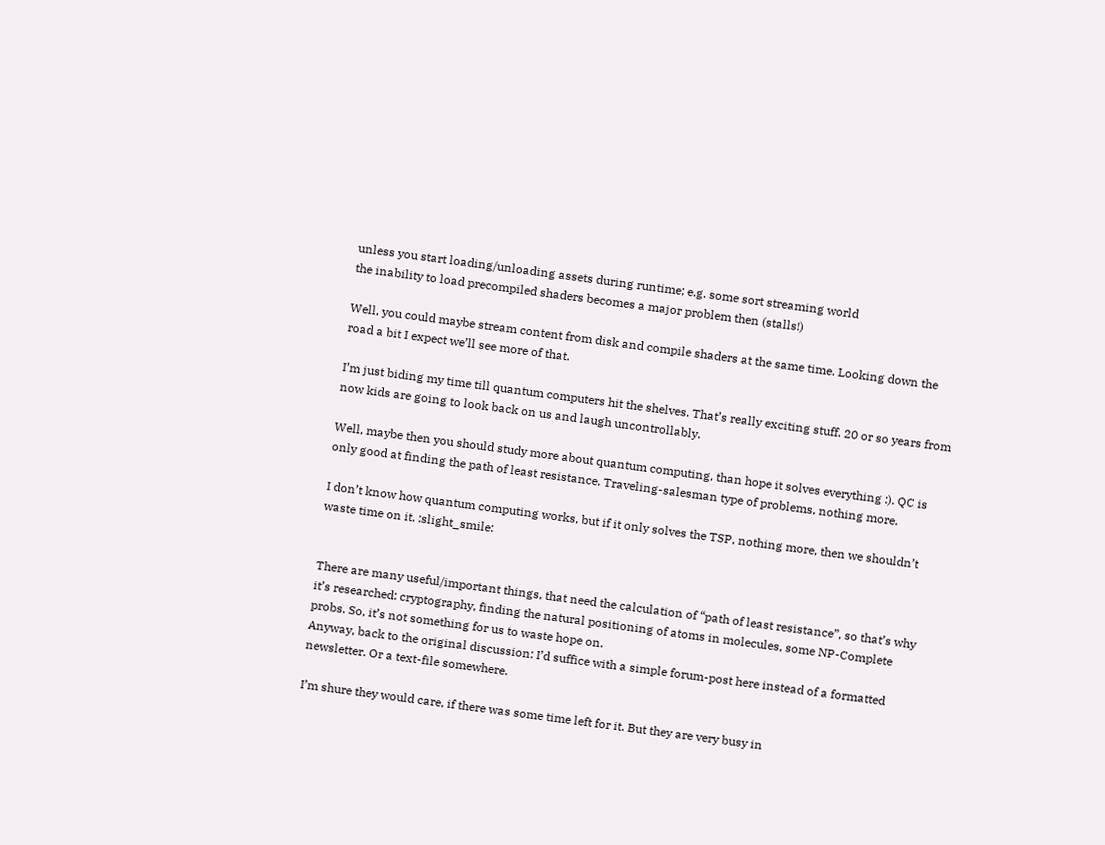unless you start loading/unloading assets during runtime; e.g. some sort streaming world
the inability to load precompiled shaders becomes a major problem then (stalls!)

Well, you could maybe stream content from disk and compile shaders at the same time. Looking down the road a bit I expect we’ll see more of that.

I’m just biding my time till quantum computers hit the shelves. That’s really exciting stuff. 20 or so years from now kids are going to look back on us and laugh uncontrollably.

Well, maybe then you should study more about quantum computing, than hope it solves everything :). QC is only good at finding the path of least resistance. Traveling-salesman type of problems, nothing more.

I don’t know how quantum computing works, but if it only solves the TSP, nothing more, then we shouldn’t waste time on it. :slight_smile:


There are many useful/important things, that need the calculation of “path of least resistance”, so that’s why it’s researched: cryptography, finding the natural positioning of atoms in molecules, some NP-Complete probs. So, it’s not something for us to waste hope on.
Anyway, back to the original discussion: I’d suffice with a simple forum-post here instead of a formatted newsletter. Or a text-file somewhere.

I’m shure they would care, if there was some time left for it. But they are very busy in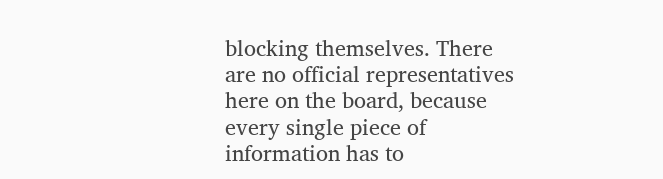blocking themselves. There are no official representatives here on the board, because every single piece of information has to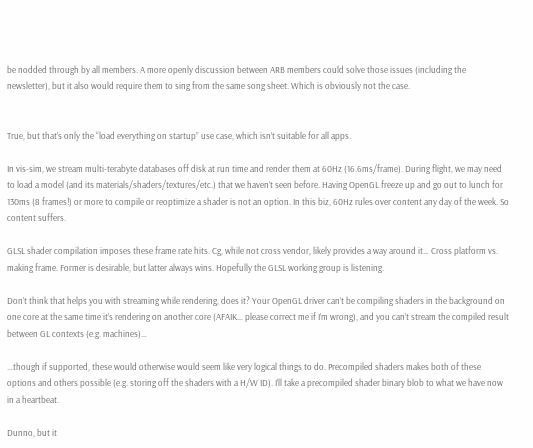be nodded through by all members. A more openly discussion between ARB members could solve those issues (including the newsletter), but it also would require them to sing from the same song sheet. Which is obviously not the case.


True, but that’s only the “load everything on startup” use case, which isn’t suitable for all apps.

In vis-sim, we stream multi-terabyte databases off disk at run time and render them at 60Hz (16.6ms/frame). During flight, we may need to load a model (and its materials/shaders/textures/etc.) that we haven’t seen before. Having OpenGL freeze up and go out to lunch for 130ms (8 frames!) or more to compile or reoptimize a shader is not an option. In this biz, 60Hz rules over content any day of the week. So content suffers.

GLSL shader compilation imposes these frame rate hits. Cg, while not cross vendor, likely provides a way around it… Cross platform vs. making frame. Former is desirable, but latter always wins. Hopefully the GLSL working group is listening.

Don’t think that helps you with streaming while rendering, does it? Your OpenGL driver can’t be compiling shaders in the background on one core at the same time it’s rendering on another core (AFAIK… please correct me if I’m wrong), and you can’t stream the compiled result between GL contexts (e.g. machines)…

…though if supported, these would otherwise would seem like very logical things to do. Precompiled shaders makes both of these options and others possible (e.g. storing off the shaders with a H/W ID). I’ll take a precompiled shader binary blob to what we have now in a heartbeat.

Dunno, but it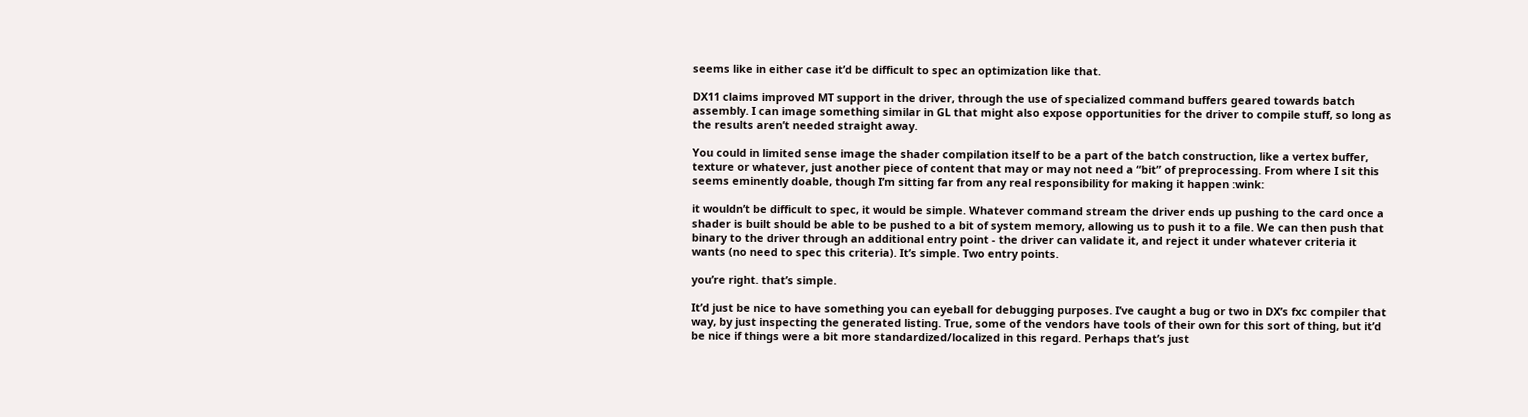seems like in either case it’d be difficult to spec an optimization like that.

DX11 claims improved MT support in the driver, through the use of specialized command buffers geared towards batch assembly. I can image something similar in GL that might also expose opportunities for the driver to compile stuff, so long as the results aren’t needed straight away.

You could in limited sense image the shader compilation itself to be a part of the batch construction, like a vertex buffer, texture or whatever, just another piece of content that may or may not need a “bit” of preprocessing. From where I sit this seems eminently doable, though I’m sitting far from any real responsibility for making it happen :wink:

it wouldn’t be difficult to spec, it would be simple. Whatever command stream the driver ends up pushing to the card once a shader is built should be able to be pushed to a bit of system memory, allowing us to push it to a file. We can then push that binary to the driver through an additional entry point - the driver can validate it, and reject it under whatever criteria it wants (no need to spec this criteria). It’s simple. Two entry points.

you’re right. that’s simple.

It’d just be nice to have something you can eyeball for debugging purposes. I’ve caught a bug or two in DX’s fxc compiler that way, by just inspecting the generated listing. True, some of the vendors have tools of their own for this sort of thing, but it’d be nice if things were a bit more standardized/localized in this regard. Perhaps that’s just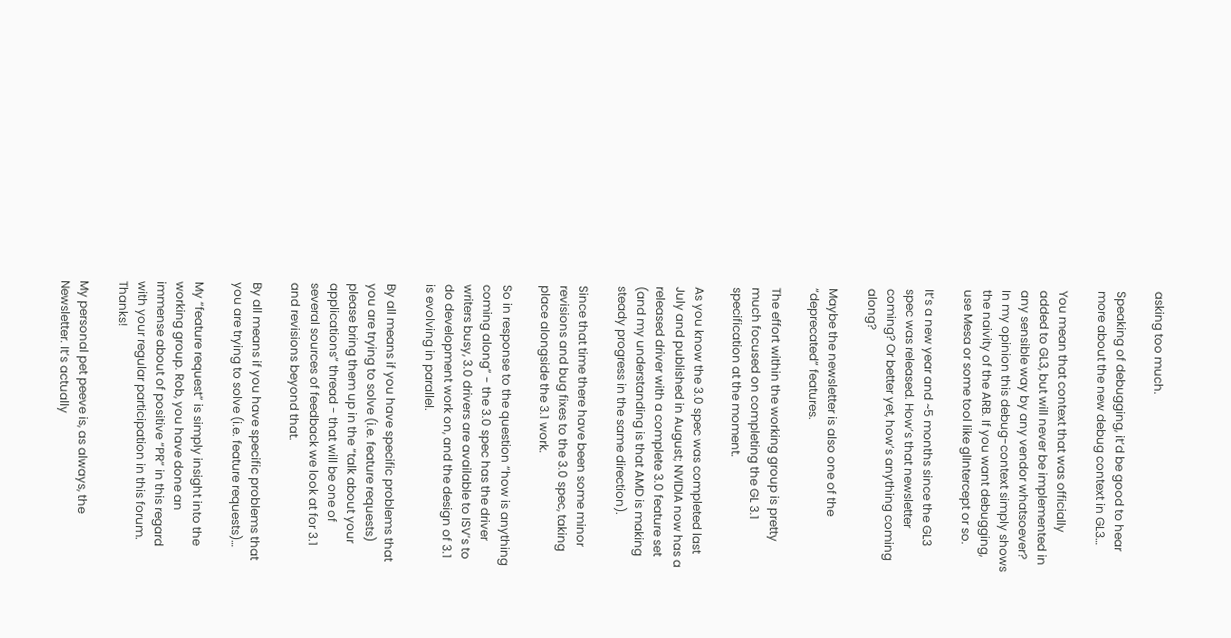asking too much.

Speaking of debugging, it’d be good to hear more about the new debug context in GL3…

You mean that context that was officially added to GL3, but will never be implemented in any sensible way by any vendor whatsoever? In my opinion this debug-context simply shows the naivity of the ARB. If you want debugging, use Mesa or some tool like glIntercept or so.

It’s a new year and ~5 months since the GL3 spec was released. How’s that newsletter coming? Or better yet, how’s anything coming along?

Maybe the newsletter is also one of the “deprecated” features.

The effort within the working group is pretty much focused on completing the GL 3.1 specification at the moment.

As you know the 3.0 spec was completed last July and published in August; NVIDIA now has a released driver with a complete 3.0 feature set (and my understanding is that AMD is making steady progress in the same direction).

Since that time there have been some minor revisions and bug fixes to the 3.0 spec, taking place alongside the 3.1 work.

So in response to the question “how is anything coming along” - the 3.0 spec has the driver writers busy, 3.0 drivers are available to ISV’s to do development work on, and the design of 3.1 is evolving in parallel.

By all means if you have specific problems that you are trying to solve (i.e. feature requests) please bring them up in the “talk about your applications” thread - that will be one of several sources of feedback we look at for 3.1 and revisions beyond that.

By all means if you have specific problems that you are trying to solve (i.e. feature requests)…

My “feature request” is simply insight into the working group. Rob, you have done an immense about of positive “PR” in this regard with your regular participation in this forum. Thanks!

My personal pet peeve is, as always, the Newsletter. It’s actually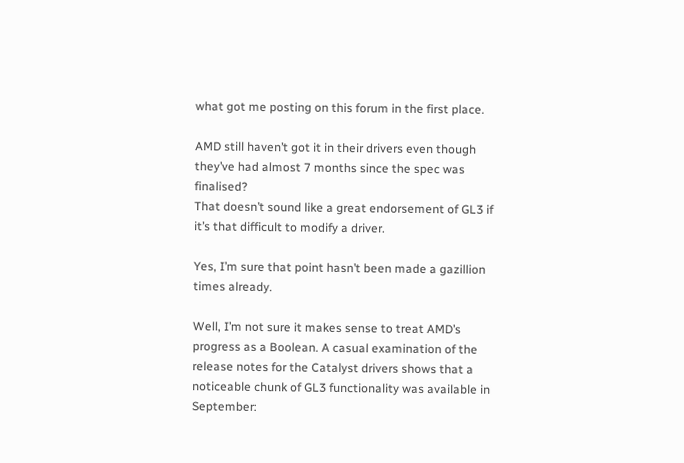what got me posting on this forum in the first place.

AMD still haven’t got it in their drivers even though they’ve had almost 7 months since the spec was finalised?
That doesn’t sound like a great endorsement of GL3 if it’s that difficult to modify a driver.

Yes, I’m sure that point hasn’t been made a gazillion times already.

Well, I’m not sure it makes sense to treat AMD’s progress as a Boolean. A casual examination of the release notes for the Catalyst drivers shows that a noticeable chunk of GL3 functionality was available in September: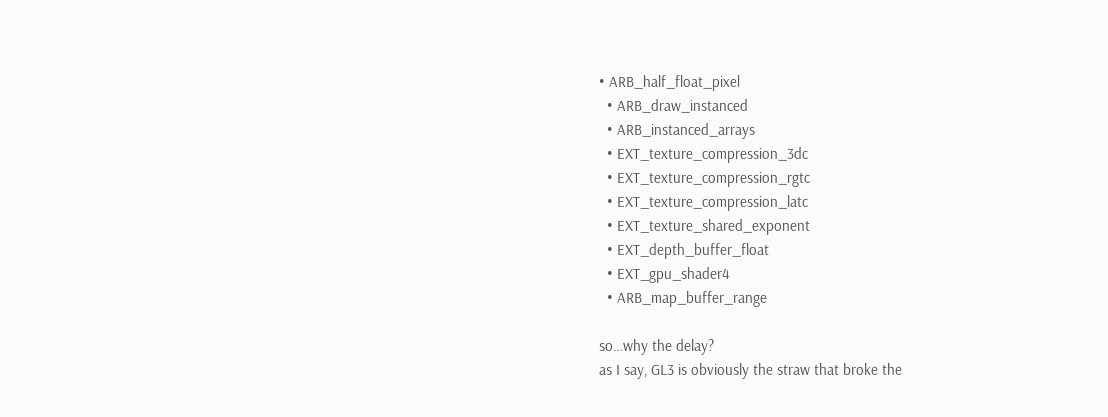• ARB_half_float_pixel
  • ARB_draw_instanced
  • ARB_instanced_arrays
  • EXT_texture_compression_3dc
  • EXT_texture_compression_rgtc
  • EXT_texture_compression_latc
  • EXT_texture_shared_exponent
  • EXT_depth_buffer_float
  • EXT_gpu_shader4
  • ARB_map_buffer_range

so…why the delay?
as I say, GL3 is obviously the straw that broke the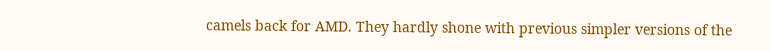camels back for AMD. They hardly shone with previous simpler versions of the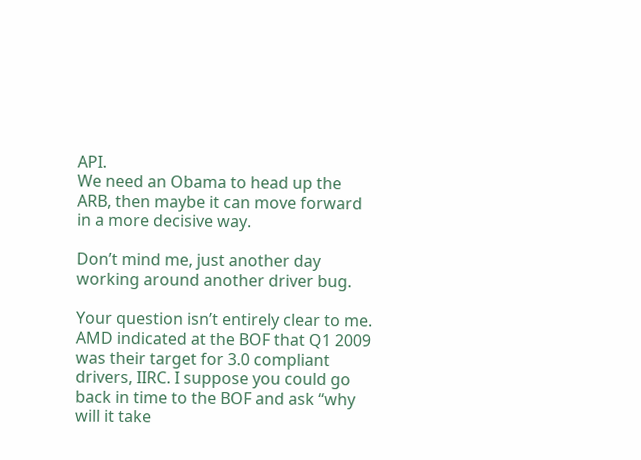API.
We need an Obama to head up the ARB, then maybe it can move forward in a more decisive way.

Don’t mind me, just another day working around another driver bug.

Your question isn’t entirely clear to me. AMD indicated at the BOF that Q1 2009 was their target for 3.0 compliant drivers, IIRC. I suppose you could go back in time to the BOF and ask “why will it take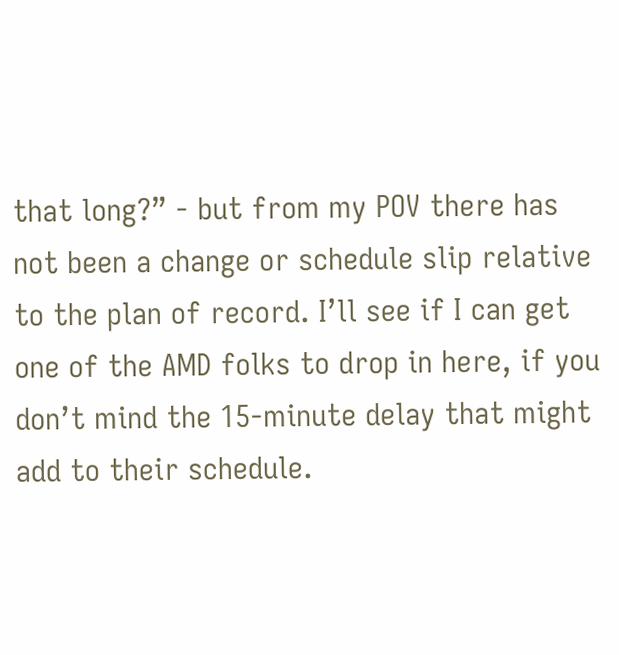that long?” - but from my POV there has not been a change or schedule slip relative to the plan of record. I’ll see if I can get one of the AMD folks to drop in here, if you don’t mind the 15-minute delay that might add to their schedule.